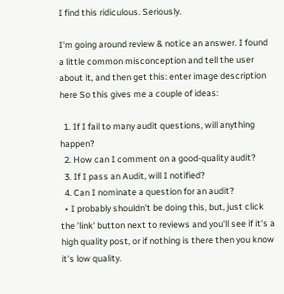I find this ridiculous. Seriously.

I'm going around review & notice an answer. I found a little common misconception and tell the user about it, and then get this: enter image description here So this gives me a couple of ideas:

  1. If I fail to many audit questions, will anything happen?
  2. How can I comment on a good-quality audit?
  3. If I pass an Audit, will I notified?
  4. Can I nominate a question for an audit?
  • I probably shouldn't be doing this, but, just click the 'link' button next to reviews and you'll see if it's a high quality post, or if nothing is there then you know it's low quality.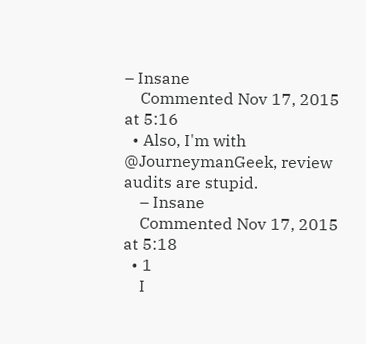– Insane
    Commented Nov 17, 2015 at 5:16
  • Also, I'm with @JourneymanGeek, review audits are stupid.
    – Insane
    Commented Nov 17, 2015 at 5:18
  • 1
    I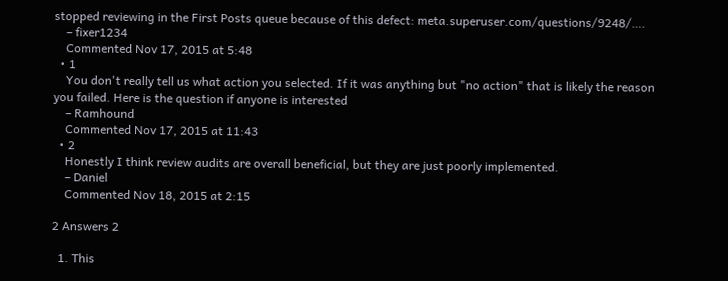stopped reviewing in the First Posts queue because of this defect: meta.superuser.com/questions/9248/….
    – fixer1234
    Commented Nov 17, 2015 at 5:48
  • 1
    You don't really tell us what action you selected. If it was anything but "no action" that is likely the reason you failed. Here is the question if anyone is interested
    – Ramhound
    Commented Nov 17, 2015 at 11:43
  • 2
    Honestly I think review audits are overall beneficial, but they are just poorly implemented.
    – Daniel
    Commented Nov 18, 2015 at 2:15

2 Answers 2

  1. This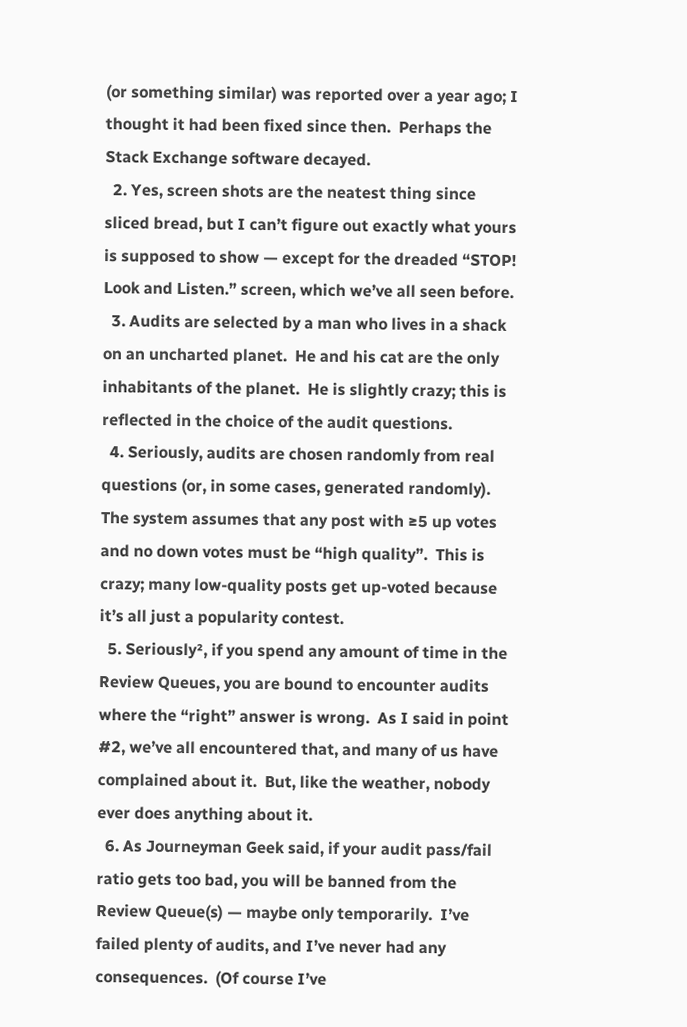(or something similar) was reported over a year ago; I thought it had been fixed since then.  Perhaps the Stack Exchange software decayed.
  2. Yes, screen shots are the neatest thing since sliced bread, but I can’t figure out exactly what yours is supposed to show — except for the dreaded “STOP! Look and Listen.” screen, which we’ve all seen before.
  3. Audits are selected by a man who lives in a shack on an uncharted planet.  He and his cat are the only inhabitants of the planet.  He is slightly crazy; this is reflected in the choice of the audit questions.
  4. Seriously, audits are chosen randomly from real questions (or, in some cases, generated randomly).  The system assumes that any post with ≥5 up votes and no down votes must be “high quality”.  This is crazy; many low-quality posts get up-voted because it’s all just a popularity contest.
  5. Seriously², if you spend any amount of time in the Review Queues, you are bound to encounter audits where the “right” answer is wrong.  As I said in point #2, we’ve all encountered that, and many of us have complained about it.  But, like the weather, nobody ever does anything about it.
  6. As Journeyman Geek said, if your audit pass/fail ratio gets too bad, you will be banned from the Review Queue(s) — maybe only temporarily.  I’ve failed plenty of audits, and I’ve never had any consequences.  (Of course I’ve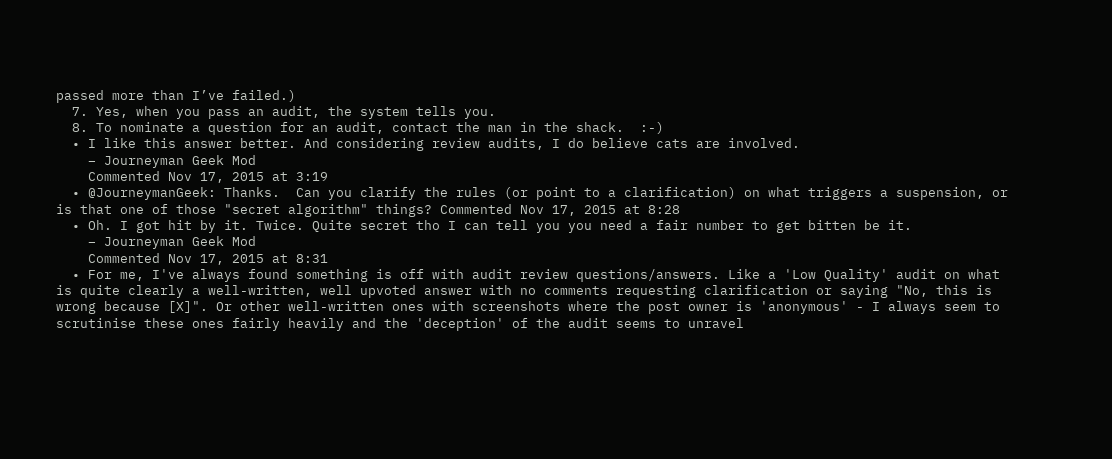passed more than I’ve failed.)
  7. Yes, when you pass an audit, the system tells you.
  8. To nominate a question for an audit, contact the man in the shack.  :-)
  • I like this answer better. And considering review audits, I do believe cats are involved.
    – Journeyman Geek Mod
    Commented Nov 17, 2015 at 3:19
  • @JourneymanGeek: Thanks.  Can you clarify the rules (or point to a clarification) on what triggers a suspension, or is that one of those "secret algorithm" things? Commented Nov 17, 2015 at 8:28
  • Oh. I got hit by it. Twice. Quite secret tho I can tell you you need a fair number to get bitten be it.
    – Journeyman Geek Mod
    Commented Nov 17, 2015 at 8:31
  • For me, I've always found something is off with audit review questions/answers. Like a 'Low Quality' audit on what is quite clearly a well-written, well upvoted answer with no comments requesting clarification or saying "No, this is wrong because [X]". Or other well-written ones with screenshots where the post owner is 'anonymous' - I always seem to scrutinise these ones fairly heavily and the 'deception' of the audit seems to unravel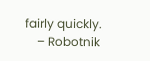fairly quickly.
    – Robotnik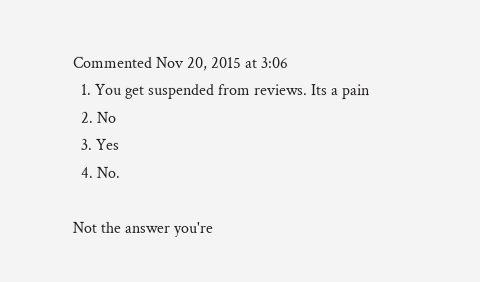Commented Nov 20, 2015 at 3:06
  1. You get suspended from reviews. Its a pain
  2. No
  3. Yes
  4. No.

Not the answer you're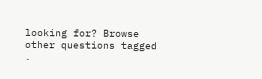looking for? Browse other questions tagged .